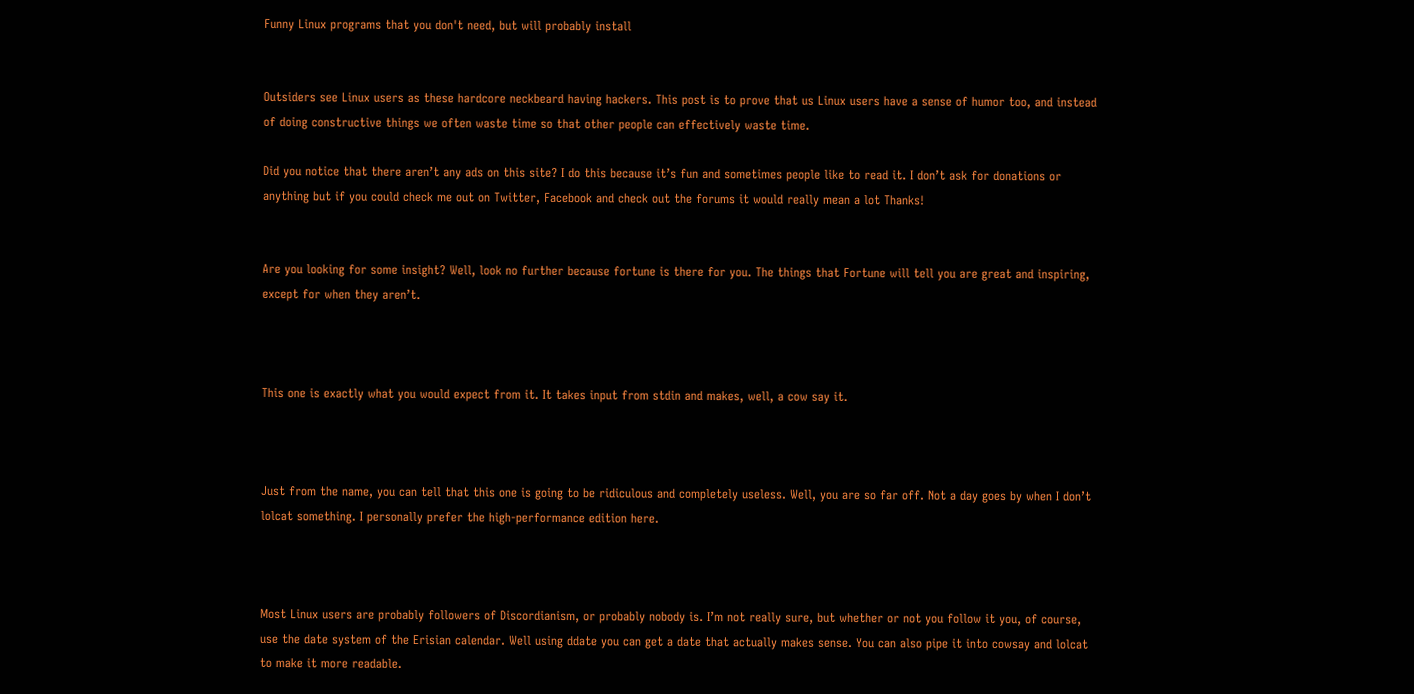Funny Linux programs that you don't need, but will probably install


Outsiders see Linux users as these hardcore neckbeard having hackers. This post is to prove that us Linux users have a sense of humor too, and instead of doing constructive things we often waste time so that other people can effectively waste time.

Did you notice that there aren’t any ads on this site? I do this because it’s fun and sometimes people like to read it. I don’t ask for donations or anything but if you could check me out on Twitter, Facebook and check out the forums it would really mean a lot Thanks!


Are you looking for some insight? Well, look no further because fortune is there for you. The things that Fortune will tell you are great and inspiring, except for when they aren’t.



This one is exactly what you would expect from it. It takes input from stdin and makes, well, a cow say it.



Just from the name, you can tell that this one is going to be ridiculous and completely useless. Well, you are so far off. Not a day goes by when I don’t lolcat something. I personally prefer the high-performance edition here.



Most Linux users are probably followers of Discordianism, or probably nobody is. I’m not really sure, but whether or not you follow it you, of course, use the date system of the Erisian calendar. Well using ddate you can get a date that actually makes sense. You can also pipe it into cowsay and lolcat to make it more readable.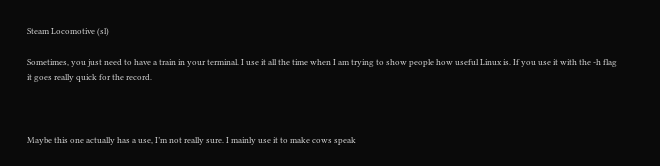Steam Locomotive (sl)

Sometimes, you just need to have a train in your terminal. I use it all the time when I am trying to show people how useful Linux is. If you use it with the -h flag it goes really quick for the record.



Maybe this one actually has a use, I’m not really sure. I mainly use it to make cows speak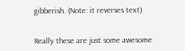gibberish. (Note: it reverses text)


Really these are just some awesome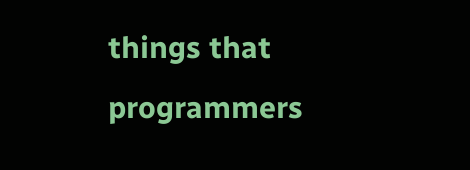things that programmers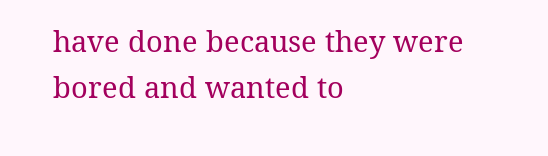have done because they were bored and wanted to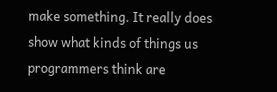make something. It really does show what kinds of things us programmers think are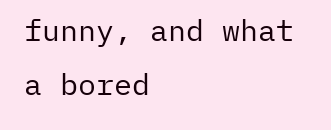funny, and what a bored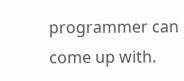programmer can come up with.